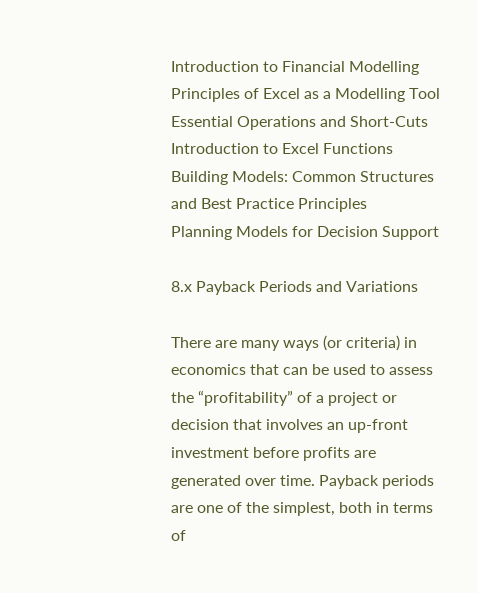Introduction to Financial Modelling
Principles of Excel as a Modelling Tool
Essential Operations and Short-Cuts
Introduction to Excel Functions
Building Models: Common Structures and Best Practice Principles
Planning Models for Decision Support

8.x Payback Periods and Variations

There are many ways (or criteria) in economics that can be used to assess the “profitability” of a project or decision that involves an up-front investment before profits are generated over time. Payback periods are one of the simplest, both in terms of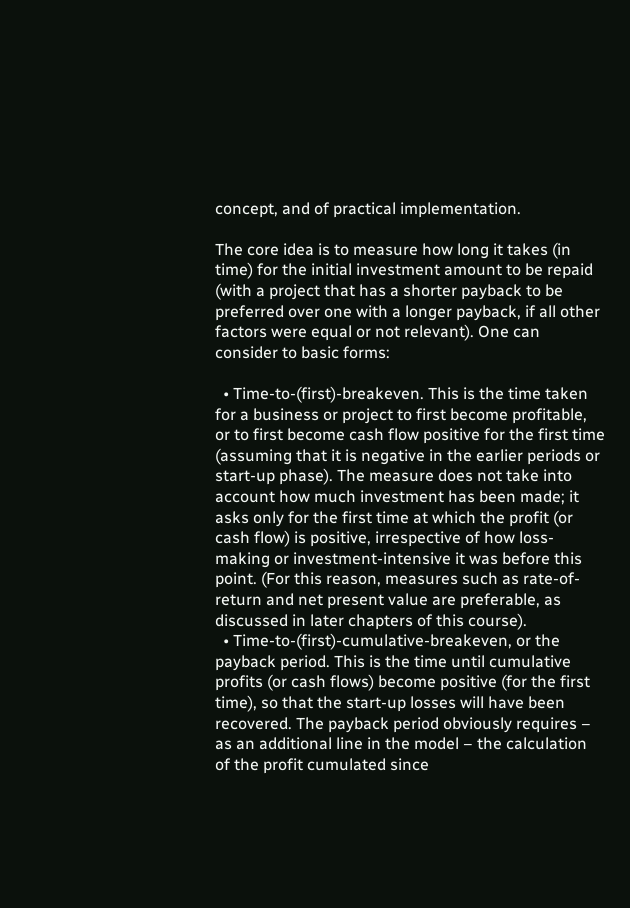concept, and of practical implementation.

The core idea is to measure how long it takes (in time) for the initial investment amount to be repaid (with a project that has a shorter payback to be preferred over one with a longer payback, if all other factors were equal or not relevant). One can consider to basic forms:

  • Time-to-(first)-breakeven. This is the time taken for a business or project to first become profitable, or to first become cash flow positive for the first time (assuming that it is negative in the earlier periods or start-up phase). The measure does not take into account how much investment has been made; it asks only for the first time at which the profit (or cash flow) is positive, irrespective of how loss-making or investment-intensive it was before this point. (For this reason, measures such as rate-of-return and net present value are preferable, as discussed in later chapters of this course).
  • Time-to-(first)-cumulative-breakeven, or the payback period. This is the time until cumulative profits (or cash flows) become positive (for the first time), so that the start-up losses will have been recovered. The payback period obviously requires – as an additional line in the model – the calculation of the profit cumulated since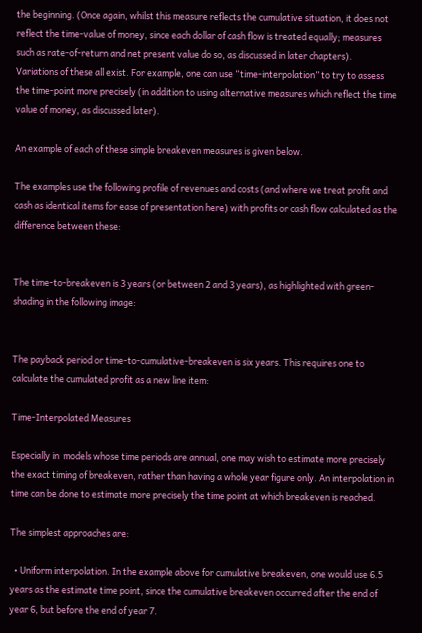the beginning. (Once again, whilst this measure reflects the cumulative situation, it does not reflect the time-value of money, since each dollar of cash flow is treated equally; measures such as rate-of-return and net present value do so, as discussed in later chapters).
Variations of these all exist. For example, one can use “time-interpolation” to try to assess the time-point more precisely (in addition to using alternative measures which reflect the time value of money, as discussed later).

An example of each of these simple breakeven measures is given below.

The examples use the following profile of revenues and costs (and where we treat profit and cash as identical items for ease of presentation here) with profits or cash flow calculated as the difference between these:


The time-to-breakeven is 3 years (or between 2 and 3 years), as highlighted with green-shading in the following image:


The payback period or time-to-cumulative-breakeven is six years. This requires one to calculate the cumulated profit as a new line item:

Time-Interpolated Measures

Especially in  models whose time periods are annual, one may wish to estimate more precisely the exact timing of breakeven, rather than having a whole year figure only. An interpolation in time can be done to estimate more precisely the time point at which breakeven is reached.

The simplest approaches are:

  • Uniform interpolation. In the example above for cumulative breakeven, one would use 6.5 years as the estimate time point, since the cumulative breakeven occurred after the end of year 6, but before the end of year 7.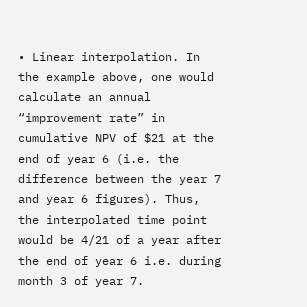• Linear interpolation. In the example above, one would calculate an annual “improvement rate” in cumulative NPV of $21 at the end of year 6 (i.e. the difference between the year 7 and year 6 figures). Thus, the interpolated time point would be 4/21 of a year after the end of year 6 i.e. during month 3 of year 7.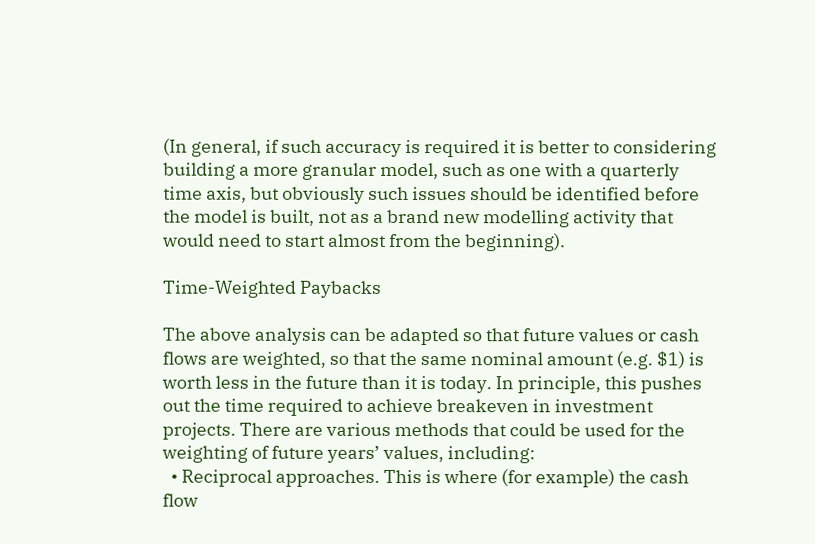(In general, if such accuracy is required it is better to considering building a more granular model, such as one with a quarterly time axis, but obviously such issues should be identified before the model is built, not as a brand new modelling activity that would need to start almost from the beginning).

Time-Weighted Paybacks

The above analysis can be adapted so that future values or cash flows are weighted, so that the same nominal amount (e.g. $1) is worth less in the future than it is today. In principle, this pushes out the time required to achieve breakeven in investment projects. There are various methods that could be used for the weighting of future years’ values, including:
  • Reciprocal approaches. This is where (for example) the cash flow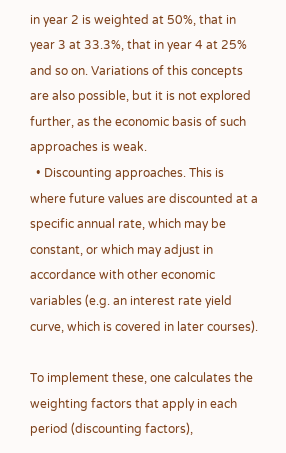in year 2 is weighted at 50%, that in year 3 at 33.3%, that in year 4 at 25% and so on. Variations of this concepts are also possible, but it is not explored further, as the economic basis of such approaches is weak.
  • Discounting approaches. This is where future values are discounted at a specific annual rate, which may be constant, or which may adjust in accordance with other economic variables (e.g. an interest rate yield curve, which is covered in later courses).

To implement these, one calculates the weighting factors that apply in each period (discounting factors),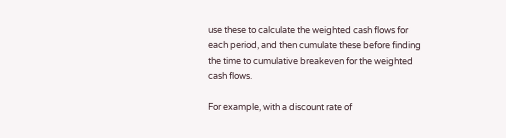use these to calculate the weighted cash flows for each period, and then cumulate these before finding the time to cumulative breakeven for the weighted cash flows.

For example, with a discount rate of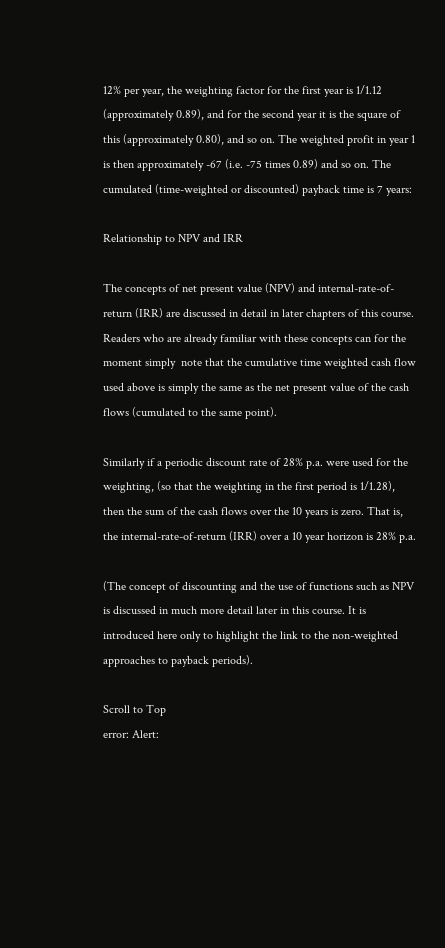12% per year, the weighting factor for the first year is 1/1.12 (approximately 0.89), and for the second year it is the square of this (approximately 0.80), and so on. The weighted profit in year 1 is then approximately -67 (i.e. -75 times 0.89) and so on. The cumulated (time-weighted or discounted) payback time is 7 years:

Relationship to NPV and IRR

The concepts of net present value (NPV) and internal-rate-of-return (IRR) are discussed in detail in later chapters of this course. Readers who are already familiar with these concepts can for the moment simply  note that the cumulative time weighted cash flow used above is simply the same as the net present value of the cash flows (cumulated to the same point).

Similarly if a periodic discount rate of 28% p.a. were used for the weighting, (so that the weighting in the first period is 1/1.28), then the sum of the cash flows over the 10 years is zero. That is, the internal-rate-of-return (IRR) over a 10 year horizon is 28% p.a.

(The concept of discounting and the use of functions such as NPV is discussed in much more detail later in this course. It is introduced here only to highlight the link to the non-weighted approaches to payback periods).

Scroll to Top
error: Alert: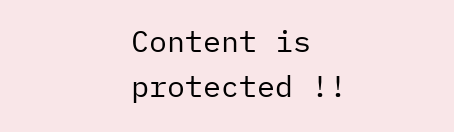Content is protected !!